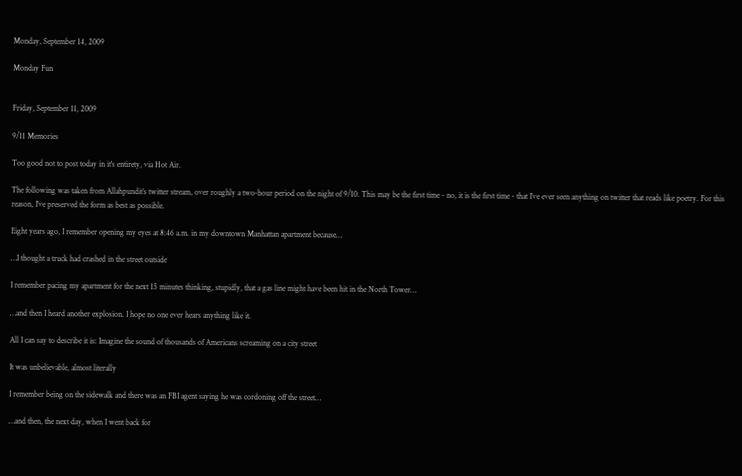Monday, September 14, 2009

Monday Fun


Friday, September 11, 2009

9/11 Memories

Too good not to post today in it's entirety, via Hot Air.

The following was taken from Allahpundit’s twitter stream, over roughly a two-hour period on the night of 9/10. This may be the first time - no, it is the first time - that I’ve ever seen anything on twitter that reads like poetry. For this reason, I’ve preserved the form as best as possible.

Eight years ago, I remember opening my eyes at 8:46 a.m. in my downtown Manhattan apartment because…

…I thought a truck had crashed in the street outside

I remember pacing my apartment for the next 15 minutes thinking, stupidly, that a gas line might have been hit in the North Tower…

…and then I heard another explosion. I hope no one ever hears anything like it.

All I can say to describe it is: Imagine the sound of thousands of Americans screaming on a city street

It was unbelievable, almost literally

I remember being on the sidewalk and there was an FBI agent saying he was cordoning off the street…

…and then, the next day, when I went back for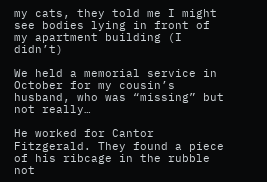my cats, they told me I might see bodies lying in front of my apartment building (I didn’t)

We held a memorial service in October for my cousin’s husband, who was “missing” but not really…

He worked for Cantor Fitzgerald. They found a piece of his ribcage in the rubble not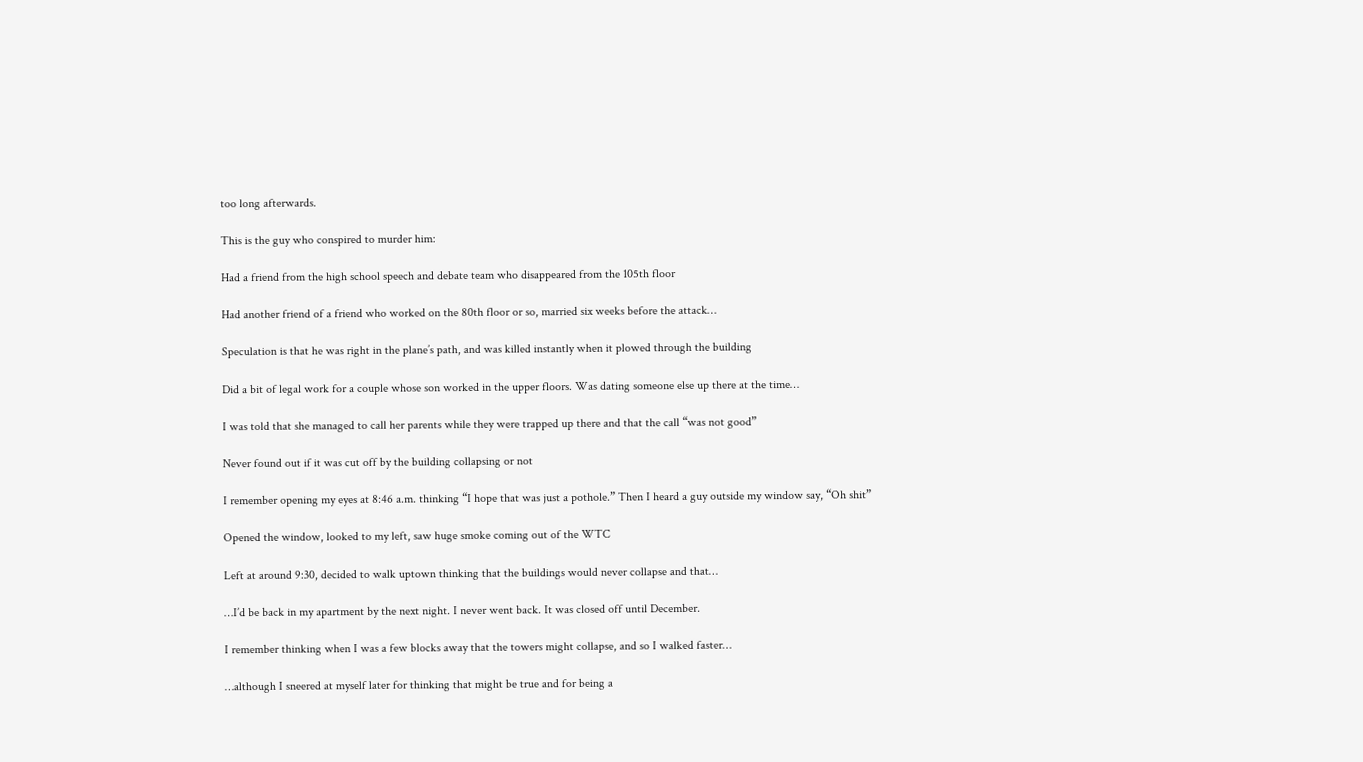too long afterwards.

This is the guy who conspired to murder him:

Had a friend from the high school speech and debate team who disappeared from the 105th floor

Had another friend of a friend who worked on the 80th floor or so, married six weeks before the attack…

Speculation is that he was right in the plane’s path, and was killed instantly when it plowed through the building

Did a bit of legal work for a couple whose son worked in the upper floors. Was dating someone else up there at the time…

I was told that she managed to call her parents while they were trapped up there and that the call “was not good”

Never found out if it was cut off by the building collapsing or not

I remember opening my eyes at 8:46 a.m. thinking “I hope that was just a pothole.” Then I heard a guy outside my window say, “Oh shit”

Opened the window, looked to my left, saw huge smoke coming out of the WTC

Left at around 9:30, decided to walk uptown thinking that the buildings would never collapse and that…

…I’d be back in my apartment by the next night. I never went back. It was closed off until December.

I remember thinking when I was a few blocks away that the towers might collapse, and so I walked faster…

…although I sneered at myself later for thinking that might be true and for being a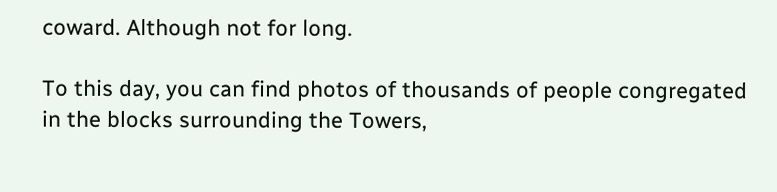coward. Although not for long.

To this day, you can find photos of thousands of people congregated in the blocks surrounding the Towers,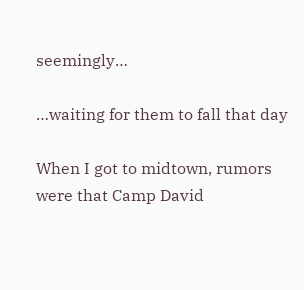seemingly…

…waiting for them to fall that day

When I got to midtown, rumors were that Camp David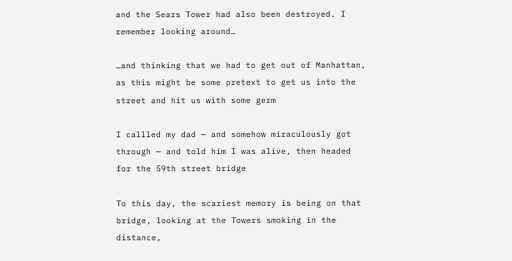and the Sears Tower had also been destroyed. I remember looking around…

…and thinking that we had to get out of Manhattan, as this might be some pretext to get us into the street and hit us with some germ

I callled my dad — and somehow miraculously got through — and told him I was alive, then headed for the 59th street bridge

To this day, the scariest memory is being on that bridge, looking at the Towers smoking in the distance,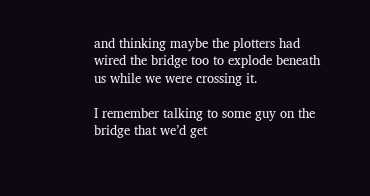and thinking maybe the plotters had wired the bridge too to explode beneath us while we were crossing it.

I remember talking to some guy on the bridge that we’d get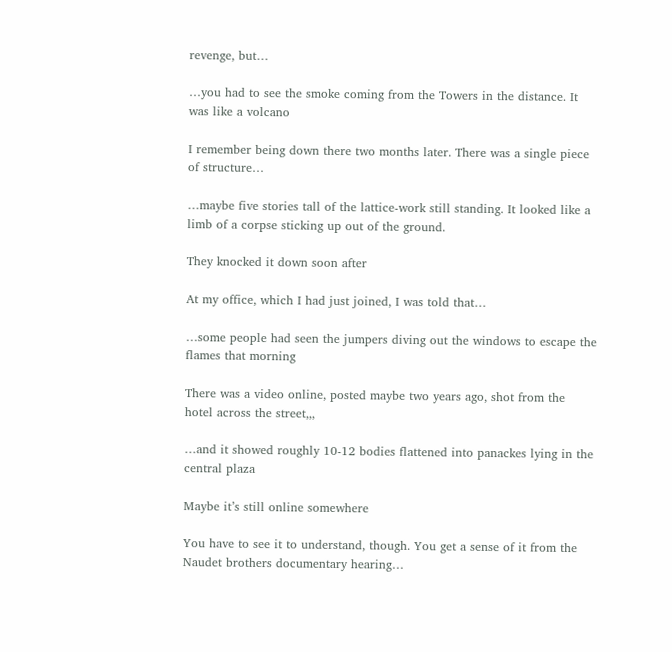revenge, but…

…you had to see the smoke coming from the Towers in the distance. It was like a volcano

I remember being down there two months later. There was a single piece of structure…

…maybe five stories tall of the lattice-work still standing. It looked like a limb of a corpse sticking up out of the ground.

They knocked it down soon after

At my office, which I had just joined, I was told that…

…some people had seen the jumpers diving out the windows to escape the flames that morning

There was a video online, posted maybe two years ago, shot from the hotel across the street,,,

…and it showed roughly 10-12 bodies flattened into panackes lying in the central plaza

Maybe it’s still online somewhere

You have to see it to understand, though. You get a sense of it from the Naudet brothers documentary hearing…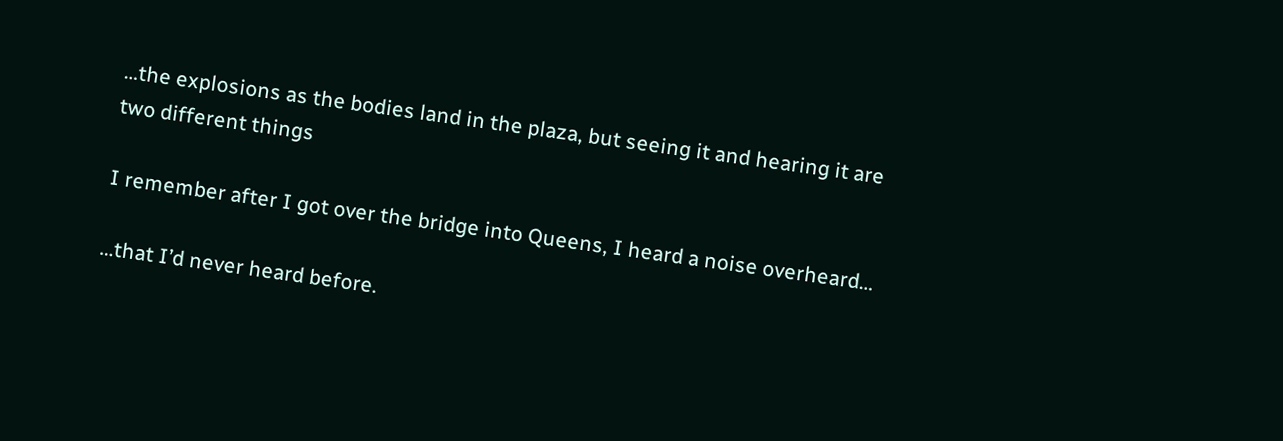…the explosions as the bodies land in the plaza, but seeing it and hearing it are two different things

I remember after I got over the bridge into Queens, I heard a noise overheard…

…that I’d never heard before.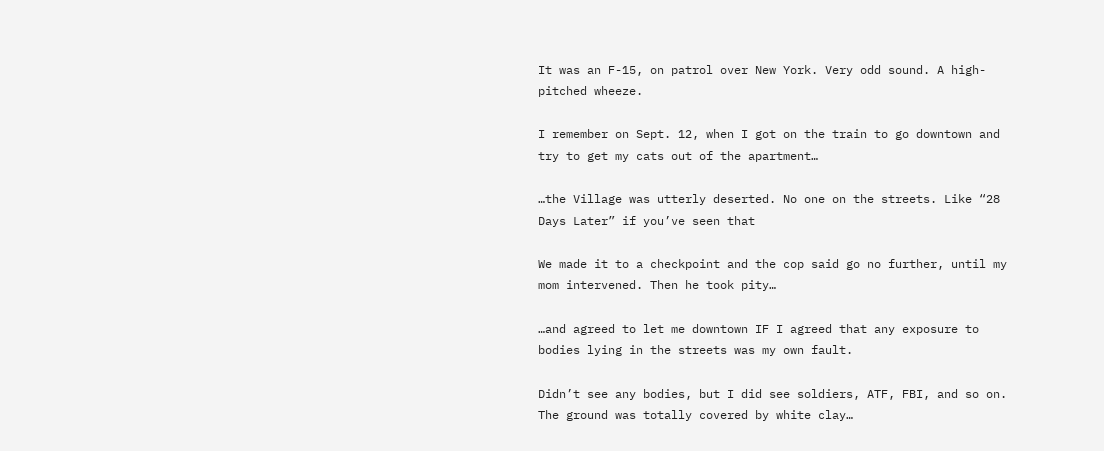It was an F-15, on patrol over New York. Very odd sound. A high-pitched wheeze.

I remember on Sept. 12, when I got on the train to go downtown and try to get my cats out of the apartment…

…the Village was utterly deserted. No one on the streets. Like “28 Days Later” if you’ve seen that

We made it to a checkpoint and the cop said go no further, until my mom intervened. Then he took pity…

…and agreed to let me downtown IF I agreed that any exposure to bodies lying in the streets was my own fault.

Didn’t see any bodies, but I did see soldiers, ATF, FBI, and so on. The ground was totally covered by white clay…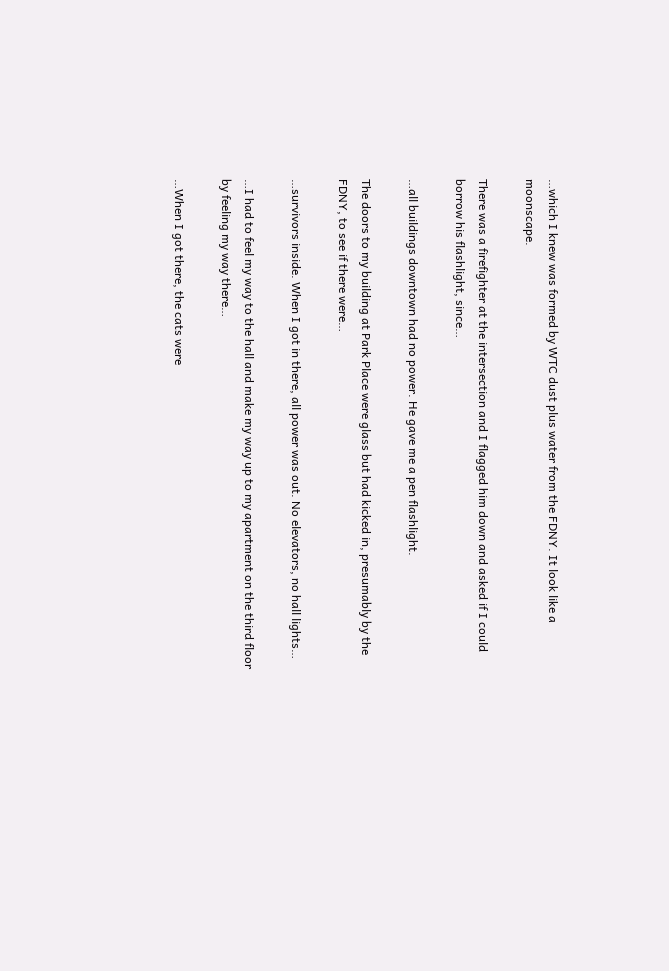…which I knew was formed by WTC dust plus water from the FDNY. It look like a moonscape.

There was a firefighter at the intersection and I flagged him down and asked if I could borrow his flashlight, since…

…all buildings downtown had no power. He gave me a pen flashlight.

The doors to my building at Park Place were glass but had kicked in, presumably by the FDNY, to see if there were…

…survivors inside. When I got in there, all power was out. No elevators, no hall lights…

…I had to feel my way to the hall and make my way up to my apartment on the third floor by feeling my way there…

…When I got there, the cats were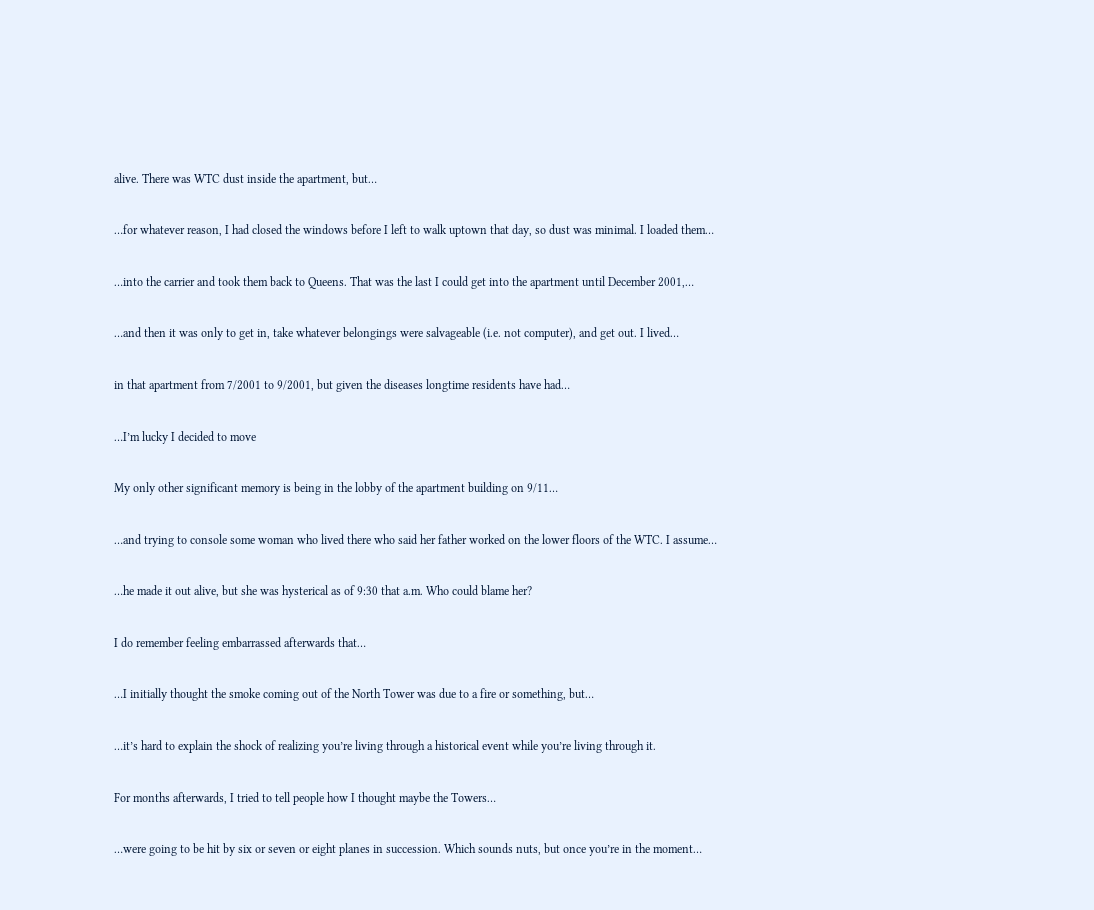alive. There was WTC dust inside the apartment, but…

…for whatever reason, I had closed the windows before I left to walk uptown that day, so dust was minimal. I loaded them…

…into the carrier and took them back to Queens. That was the last I could get into the apartment until December 2001,…

…and then it was only to get in, take whatever belongings were salvageable (i.e. not computer), and get out. I lived…

in that apartment from 7/2001 to 9/2001, but given the diseases longtime residents have had…

…I’m lucky I decided to move

My only other significant memory is being in the lobby of the apartment building on 9/11…

…and trying to console some woman who lived there who said her father worked on the lower floors of the WTC. I assume…

…he made it out alive, but she was hysterical as of 9:30 that a.m. Who could blame her?

I do remember feeling embarrassed afterwards that…

…I initially thought the smoke coming out of the North Tower was due to a fire or something, but…

…it’s hard to explain the shock of realizing you’re living through a historical event while you’re living through it.

For months afterwards, I tried to tell people how I thought maybe the Towers…

…were going to be hit by six or seven or eight planes in succession. Which sounds nuts, but once you’re in the moment…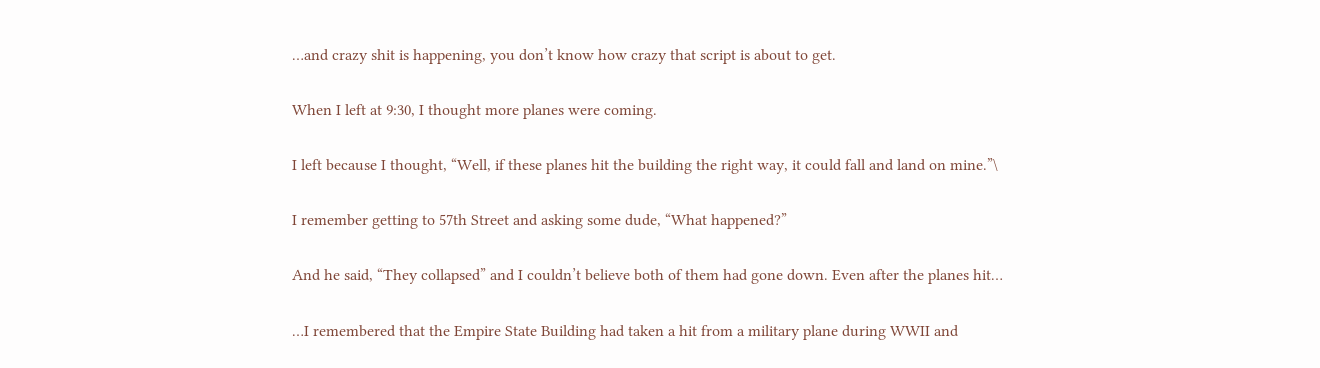…and crazy shit is happening, you don’t know how crazy that script is about to get.

When I left at 9:30, I thought more planes were coming.

I left because I thought, “Well, if these planes hit the building the right way, it could fall and land on mine.”\

I remember getting to 57th Street and asking some dude, “What happened?”

And he said, “They collapsed” and I couldn’t believe both of them had gone down. Even after the planes hit…

…I remembered that the Empire State Building had taken a hit from a military plane during WWII and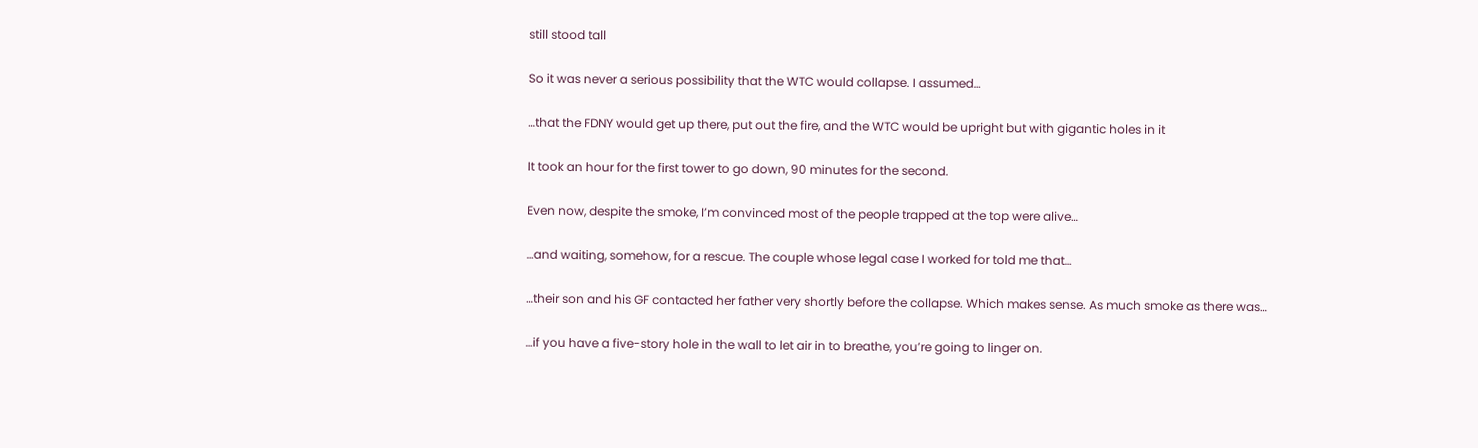still stood tall

So it was never a serious possibility that the WTC would collapse. I assumed…

…that the FDNY would get up there, put out the fire, and the WTC would be upright but with gigantic holes in it

It took an hour for the first tower to go down, 90 minutes for the second.

Even now, despite the smoke, I’m convinced most of the people trapped at the top were alive…

…and waiting, somehow, for a rescue. The couple whose legal case I worked for told me that…

…their son and his GF contacted her father very shortly before the collapse. Which makes sense. As much smoke as there was…

…if you have a five-story hole in the wall to let air in to breathe, you’re going to linger on.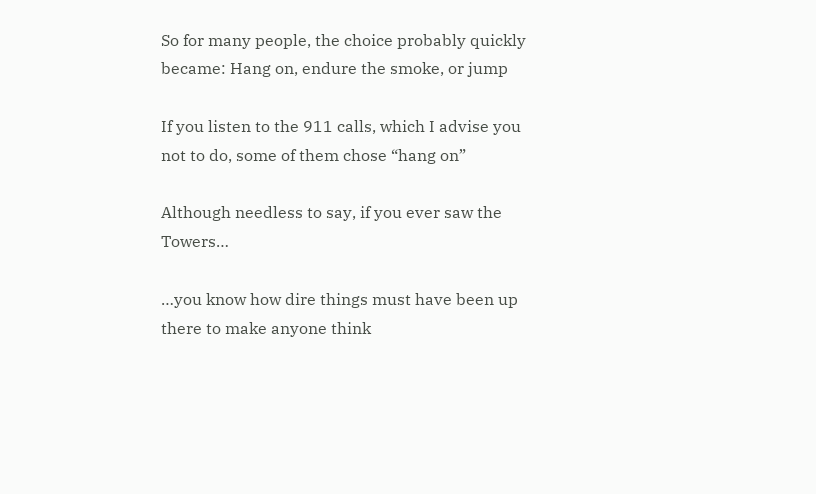So for many people, the choice probably quickly became: Hang on, endure the smoke, or jump

If you listen to the 911 calls, which I advise you not to do, some of them chose “hang on”

Although needless to say, if you ever saw the Towers…

…you know how dire things must have been up there to make anyone think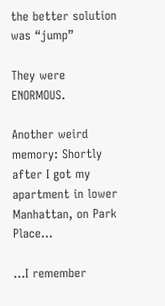the better solution was “jump”

They were ENORMOUS.

Another weird memory: Shortly after I got my apartment in lower Manhattan, on Park Place…

…I remember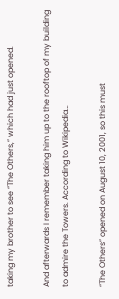taking my brother to see “The Others,” which had just opened.

And afterwards I remember taking him up to the rooftop of my building to admire the Towers. According to Wikipedia…

“The Others” opened on August 10, 2001, so this must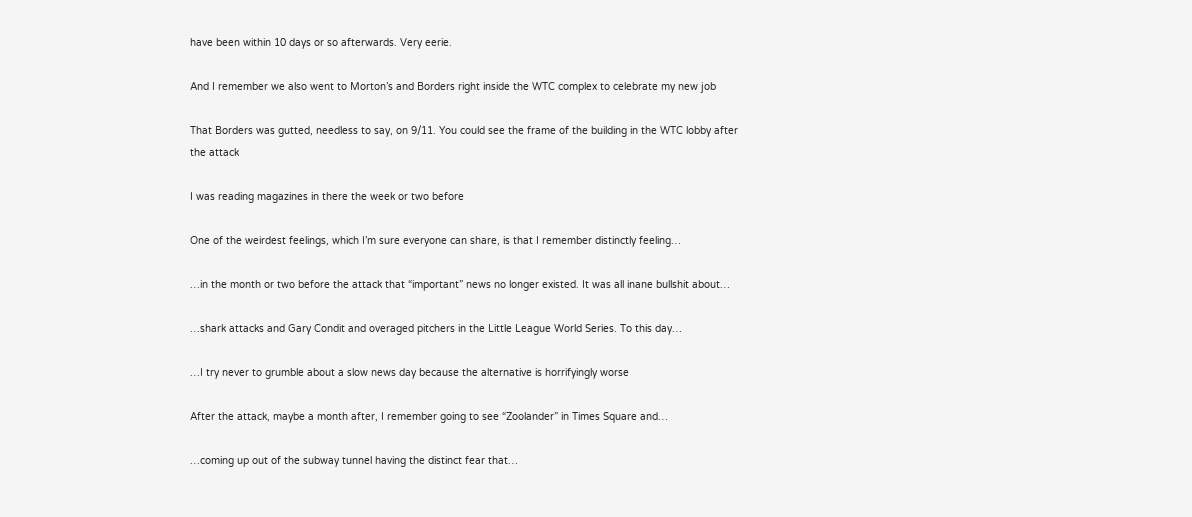have been within 10 days or so afterwards. Very eerie.

And I remember we also went to Morton’s and Borders right inside the WTC complex to celebrate my new job

That Borders was gutted, needless to say, on 9/11. You could see the frame of the building in the WTC lobby after the attack

I was reading magazines in there the week or two before

One of the weirdest feelings, which I’m sure everyone can share, is that I remember distinctly feeling…

…in the month or two before the attack that “important” news no longer existed. It was all inane bullshit about…

…shark attacks and Gary Condit and overaged pitchers in the Little League World Series. To this day…

…I try never to grumble about a slow news day because the alternative is horrifyingly worse

After the attack, maybe a month after, I remember going to see “Zoolander” in Times Square and…

…coming up out of the subway tunnel having the distinct fear that…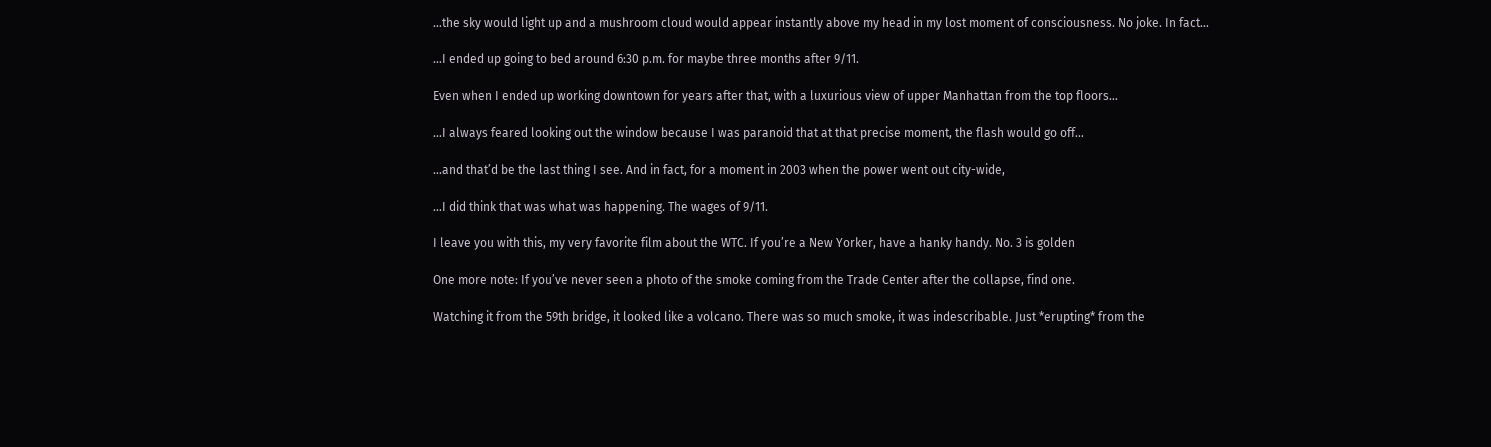…the sky would light up and a mushroom cloud would appear instantly above my head in my lost moment of consciousness. No joke. In fact…

…I ended up going to bed around 6:30 p.m. for maybe three months after 9/11.

Even when I ended up working downtown for years after that, with a luxurious view of upper Manhattan from the top floors…

…I always feared looking out the window because I was paranoid that at that precise moment, the flash would go off…

…and that’d be the last thing I see. And in fact, for a moment in 2003 when the power went out city-wide,

…I did think that was what was happening. The wages of 9/11.

I leave you with this, my very favorite film about the WTC. If you’re a New Yorker, have a hanky handy. No. 3 is golden

One more note: If you’ve never seen a photo of the smoke coming from the Trade Center after the collapse, find one.

Watching it from the 59th bridge, it looked like a volcano. There was so much smoke, it was indescribable. Just *erupting* from the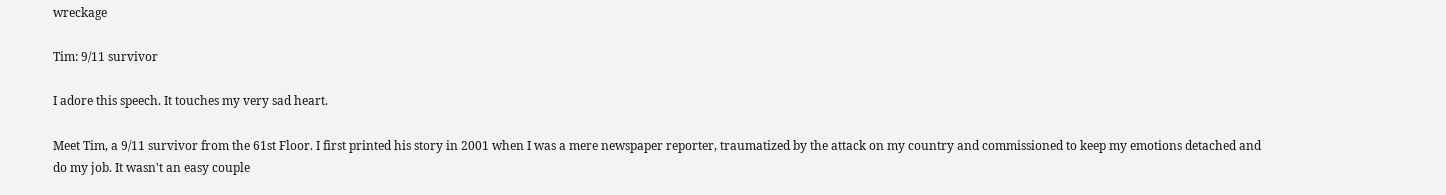wreckage

Tim: 9/11 survivor

I adore this speech. It touches my very sad heart.

Meet Tim, a 9/11 survivor from the 61st Floor. I first printed his story in 2001 when I was a mere newspaper reporter, traumatized by the attack on my country and commissioned to keep my emotions detached and do my job. It wasn't an easy couple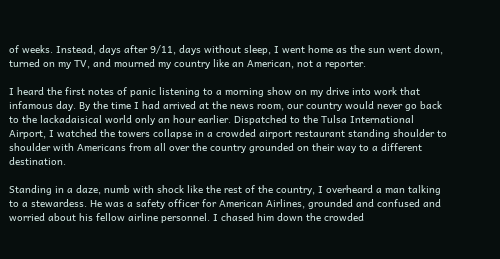of weeks. Instead, days after 9/11, days without sleep, I went home as the sun went down, turned on my TV, and mourned my country like an American, not a reporter.

I heard the first notes of panic listening to a morning show on my drive into work that infamous day. By the time I had arrived at the news room, our country would never go back to the lackadaisical world only an hour earlier. Dispatched to the Tulsa International Airport, I watched the towers collapse in a crowded airport restaurant standing shoulder to shoulder with Americans from all over the country grounded on their way to a different destination.

Standing in a daze, numb with shock like the rest of the country, I overheard a man talking to a stewardess. He was a safety officer for American Airlines, grounded and confused and worried about his fellow airline personnel. I chased him down the crowded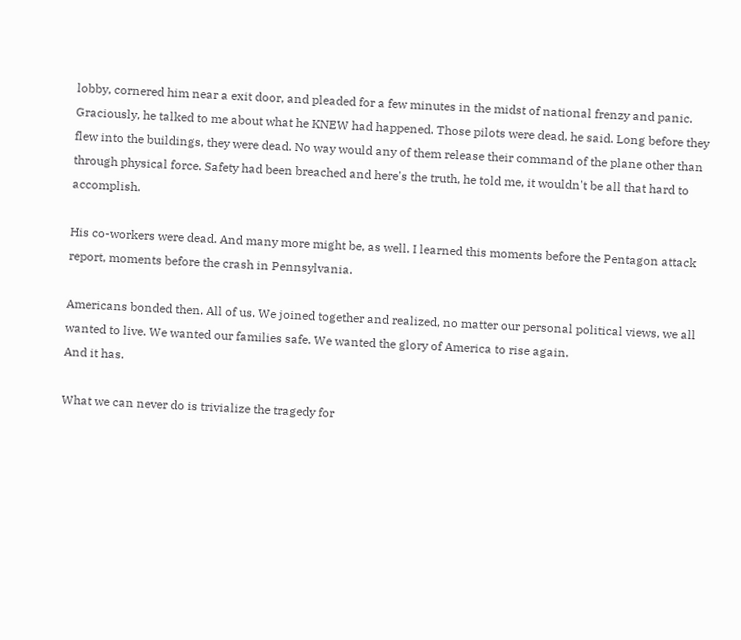lobby, cornered him near a exit door, and pleaded for a few minutes in the midst of national frenzy and panic.
Graciously, he talked to me about what he KNEW had happened. Those pilots were dead, he said. Long before they flew into the buildings, they were dead. No way would any of them release their command of the plane other than through physical force. Safety had been breached and here's the truth, he told me, it wouldn't be all that hard to accomplish.

His co-workers were dead. And many more might be, as well. I learned this moments before the Pentagon attack report, moments before the crash in Pennsylvania.

Americans bonded then. All of us. We joined together and realized, no matter our personal political views, we all wanted to live. We wanted our families safe. We wanted the glory of America to rise again.
And it has.

What we can never do is trivialize the tragedy for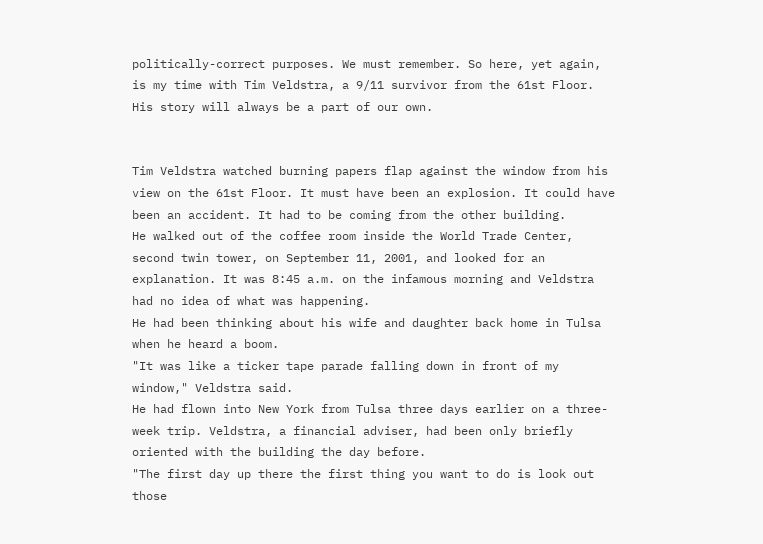politically-correct purposes. We must remember. So here, yet again, is my time with Tim Veldstra, a 9/11 survivor from the 61st Floor. His story will always be a part of our own.


Tim Veldstra watched burning papers flap against the window from his view on the 61st Floor. It must have been an explosion. It could have been an accident. It had to be coming from the other building.
He walked out of the coffee room inside the World Trade Center, second twin tower, on September 11, 2001, and looked for an explanation. It was 8:45 a.m. on the infamous morning and Veldstra had no idea of what was happening.
He had been thinking about his wife and daughter back home in Tulsa when he heard a boom.
"It was like a ticker tape parade falling down in front of my window," Veldstra said.
He had flown into New York from Tulsa three days earlier on a three-week trip. Veldstra, a financial adviser, had been only briefly oriented with the building the day before.
"The first day up there the first thing you want to do is look out those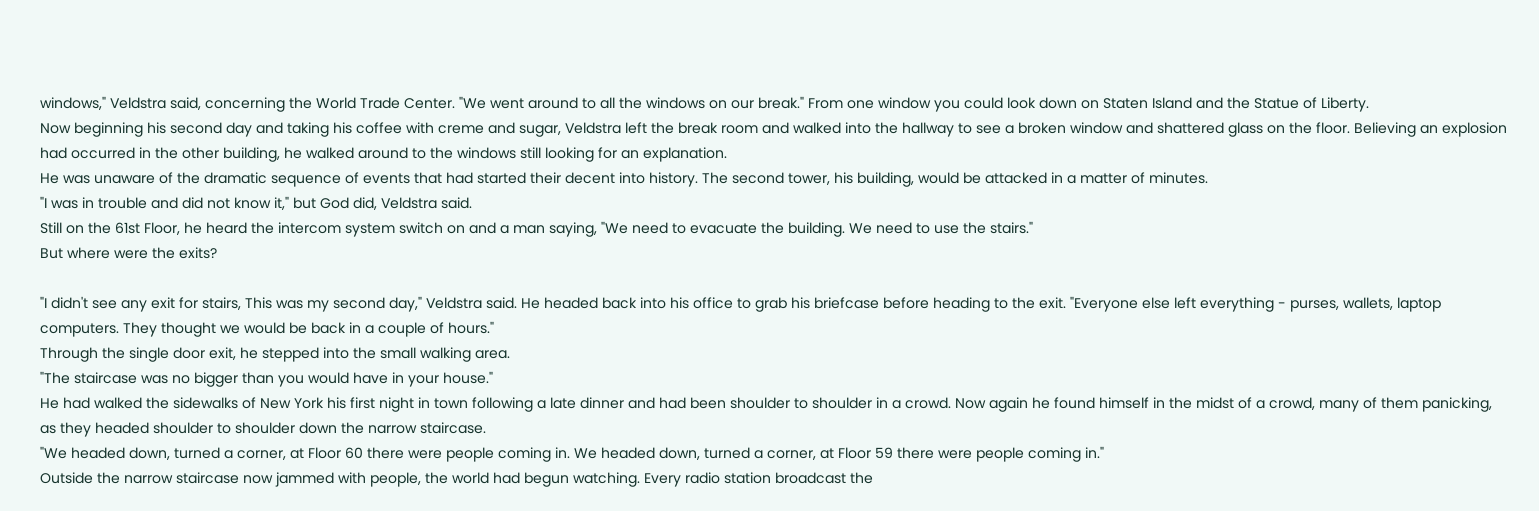windows," Veldstra said, concerning the World Trade Center. "We went around to all the windows on our break." From one window you could look down on Staten Island and the Statue of Liberty.
Now beginning his second day and taking his coffee with creme and sugar, Veldstra left the break room and walked into the hallway to see a broken window and shattered glass on the floor. Believing an explosion had occurred in the other building, he walked around to the windows still looking for an explanation.
He was unaware of the dramatic sequence of events that had started their decent into history. The second tower, his building, would be attacked in a matter of minutes.
"I was in trouble and did not know it," but God did, Veldstra said.
Still on the 61st Floor, he heard the intercom system switch on and a man saying, "We need to evacuate the building. We need to use the stairs."
But where were the exits?

"I didn't see any exit for stairs, This was my second day," Veldstra said. He headed back into his office to grab his briefcase before heading to the exit. "Everyone else left everything - purses, wallets, laptop computers. They thought we would be back in a couple of hours."
Through the single door exit, he stepped into the small walking area.
"The staircase was no bigger than you would have in your house."
He had walked the sidewalks of New York his first night in town following a late dinner and had been shoulder to shoulder in a crowd. Now again he found himself in the midst of a crowd, many of them panicking, as they headed shoulder to shoulder down the narrow staircase.
"We headed down, turned a corner, at Floor 60 there were people coming in. We headed down, turned a corner, at Floor 59 there were people coming in."
Outside the narrow staircase now jammed with people, the world had begun watching. Every radio station broadcast the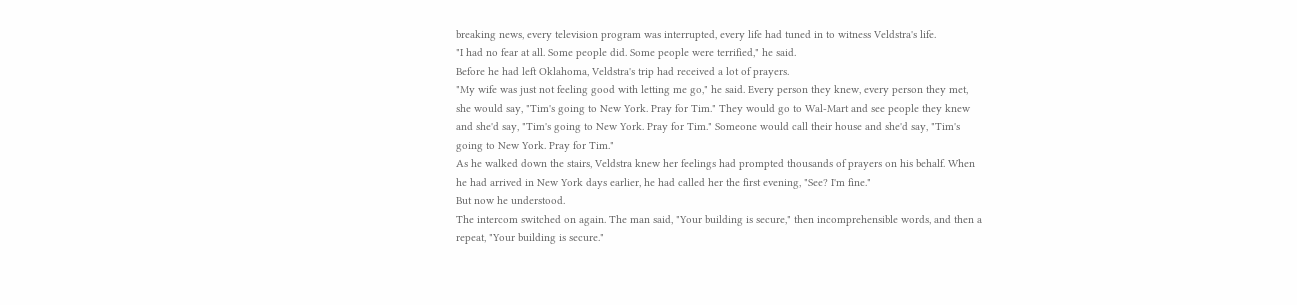breaking news, every television program was interrupted, every life had tuned in to witness Veldstra's life.
"I had no fear at all. Some people did. Some people were terrified," he said.
Before he had left Oklahoma, Veldstra's trip had received a lot of prayers.
"My wife was just not feeling good with letting me go," he said. Every person they knew, every person they met, she would say, "Tim's going to New York. Pray for Tim." They would go to Wal-Mart and see people they knew and she'd say, "Tim's going to New York. Pray for Tim." Someone would call their house and she'd say, "Tim's going to New York. Pray for Tim."
As he walked down the stairs, Veldstra knew her feelings had prompted thousands of prayers on his behalf. When he had arrived in New York days earlier, he had called her the first evening, "See? I'm fine."
But now he understood.
The intercom switched on again. The man said, "Your building is secure," then incomprehensible words, and then a repeat, "Your building is secure."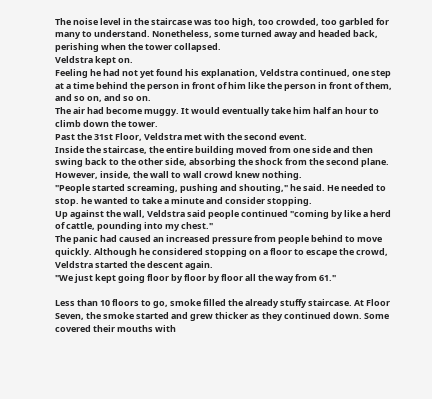The noise level in the staircase was too high, too crowded, too garbled for many to understand. Nonetheless, some turned away and headed back, perishing when the tower collapsed.
Veldstra kept on.
Feeling he had not yet found his explanation, Veldstra continued, one step at a time behind the person in front of him like the person in front of them, and so on, and so on.
The air had become muggy. It would eventually take him half an hour to climb down the tower.
Past the 31st Floor, Veldstra met with the second event.
Inside the staircase, the entire building moved from one side and then swing back to the other side, absorbing the shock from the second plane. However, inside, the wall to wall crowd knew nothing.
"People started screaming, pushing and shouting," he said. He needed to stop. he wanted to take a minute and consider stopping.
Up against the wall, Veldstra said people continued "coming by like a herd of cattle, pounding into my chest."
The panic had caused an increased pressure from people behind to move quickly. Although he considered stopping on a floor to escape the crowd, Veldstra started the descent again.
"We just kept going floor by floor by floor all the way from 61."

Less than 10 floors to go, smoke filled the already stuffy staircase. At Floor Seven, the smoke started and grew thicker as they continued down. Some covered their mouths with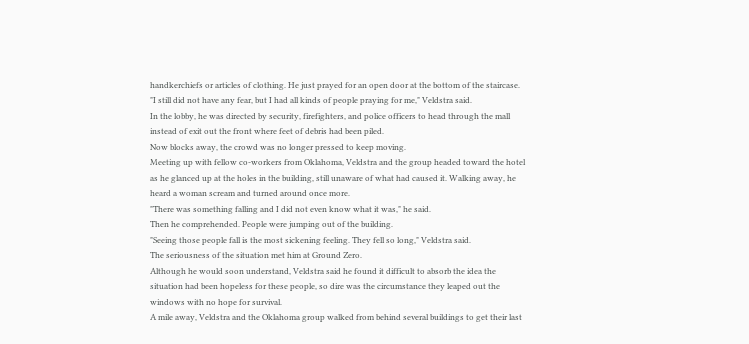handkerchiefs or articles of clothing. He just prayed for an open door at the bottom of the staircase.
"I still did not have any fear, but I had all kinds of people praying for me," Veldstra said.
In the lobby, he was directed by security, firefighters, and police officers to head through the mall instead of exit out the front where feet of debris had been piled.
Now blocks away, the crowd was no longer pressed to keep moving.
Meeting up with fellow co-workers from Oklahoma, Veldstra and the group headed toward the hotel as he glanced up at the holes in the building, still unaware of what had caused it. Walking away, he heard a woman scream and turned around once more.
"There was something falling and I did not even know what it was," he said.
Then he comprehended. People were jumping out of the building.
"Seeing those people fall is the most sickening feeling. They fell so long," Veldstra said.
The seriousness of the situation met him at Ground Zero.
Although he would soon understand, Veldstra said he found it difficult to absorb the idea the situation had been hopeless for these people, so dire was the circumstance they leaped out the windows with no hope for survival.
A mile away, Veldstra and the Oklahoma group walked from behind several buildings to get their last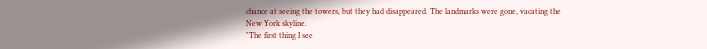chance at seeing the towers, but they had disappeared. The landmarks were gone, vacating the New York skyline.
"The first thing I see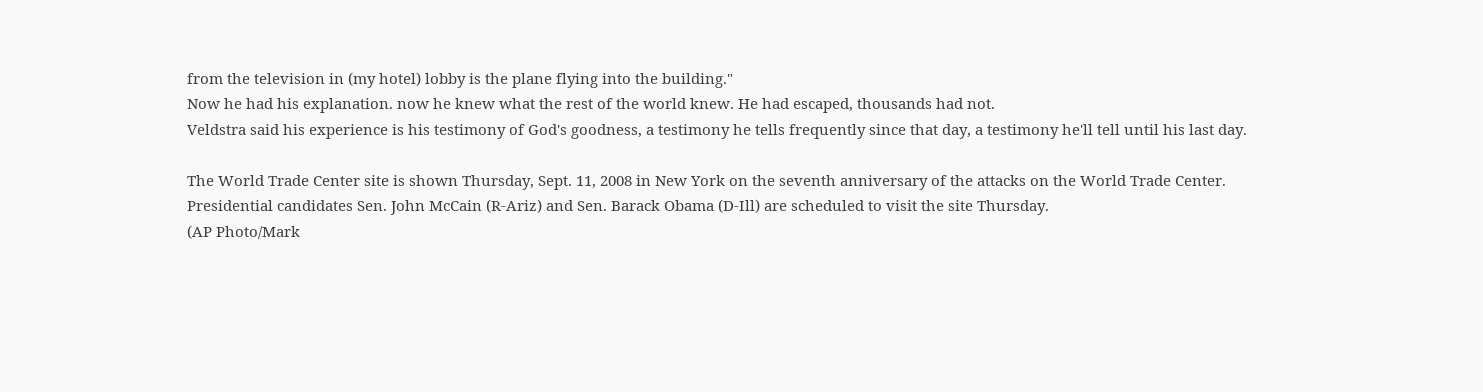from the television in (my hotel) lobby is the plane flying into the building."
Now he had his explanation. now he knew what the rest of the world knew. He had escaped, thousands had not.
Veldstra said his experience is his testimony of God's goodness, a testimony he tells frequently since that day, a testimony he'll tell until his last day.

The World Trade Center site is shown Thursday, Sept. 11, 2008 in New York on the seventh anniversary of the attacks on the World Trade Center. Presidential candidates Sen. John McCain (R-Ariz) and Sen. Barack Obama (D-Ill) are scheduled to visit the site Thursday.
(AP Photo/Mark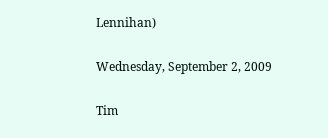Lennihan)

Wednesday, September 2, 2009

Tim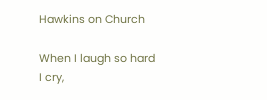Hawkins on Church

When I laugh so hard I cry,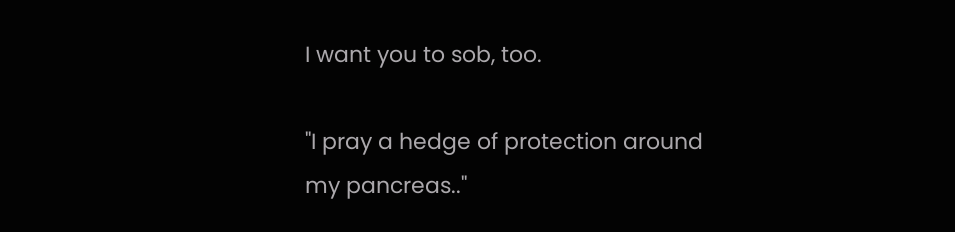I want you to sob, too.

"I pray a hedge of protection around my pancreas.."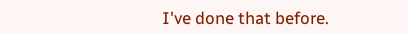I've done that before.